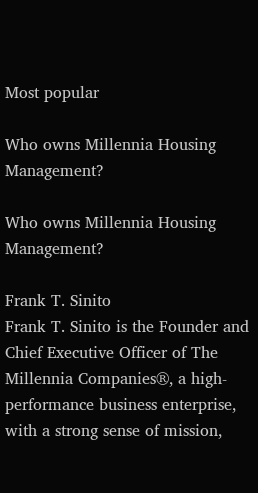Most popular

Who owns Millennia Housing Management?

Who owns Millennia Housing Management?

Frank T. Sinito
Frank T. Sinito is the Founder and Chief Executive Officer of The Millennia Companies®, a high-performance business enterprise, with a strong sense of mission,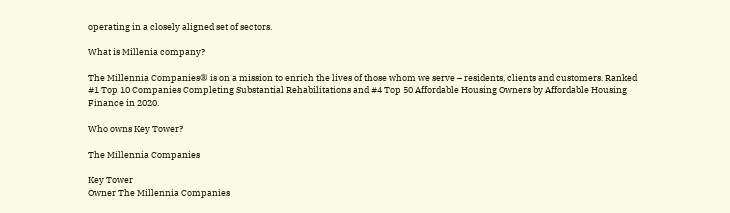operating in a closely aligned set of sectors.

What is Millenia company?

The Millennia Companies® is on a mission to enrich the lives of those whom we serve – residents, clients and customers. Ranked #1 Top 10 Companies Completing Substantial Rehabilitations and #4 Top 50 Affordable Housing Owners by Affordable Housing Finance in 2020.

Who owns Key Tower?

The Millennia Companies

Key Tower
Owner The Millennia Companies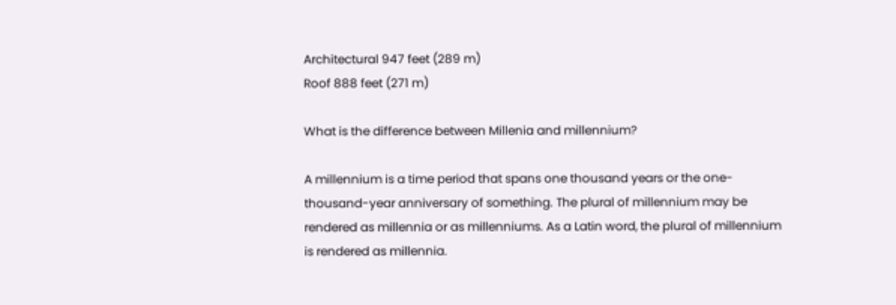Architectural 947 feet (289 m)
Roof 888 feet (271 m)

What is the difference between Millenia and millennium?

A millennium is a time period that spans one thousand years or the one-thousand-year anniversary of something. The plural of millennium may be rendered as millennia or as millenniums. As a Latin word, the plural of millennium is rendered as millennia.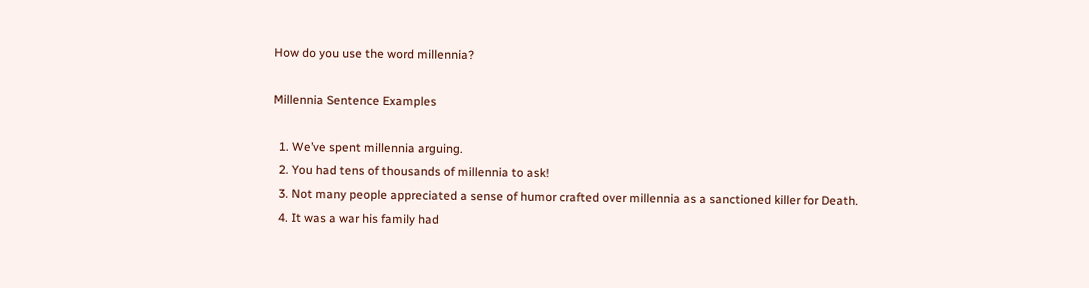How do you use the word millennia?

Millennia Sentence Examples

  1. We’ve spent millennia arguing.
  2. You had tens of thousands of millennia to ask!
  3. Not many people appreciated a sense of humor crafted over millennia as a sanctioned killer for Death.
  4. It was a war his family had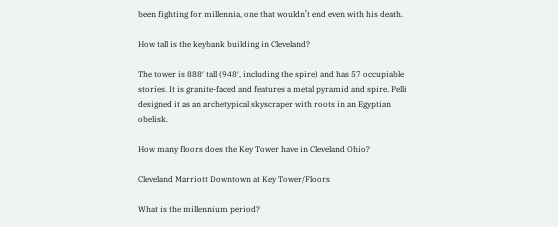been fighting for millennia, one that wouldn’t end even with his death.

How tall is the keybank building in Cleveland?

The tower is 888′ tall (948′, including the spire) and has 57 occupiable stories. It is granite-faced and features a metal pyramid and spire. Pelli designed it as an archetypical skyscraper with roots in an Egyptian obelisk.

How many floors does the Key Tower have in Cleveland Ohio?

Cleveland Marriott Downtown at Key Tower/Floors

What is the millennium period?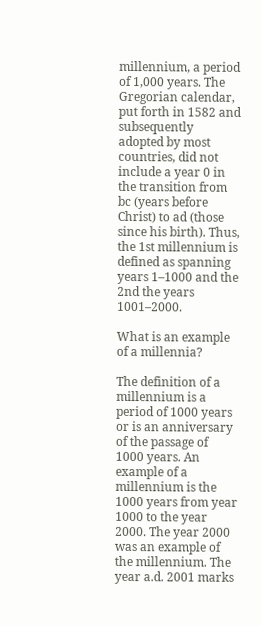millennium, a period of 1,000 years. The Gregorian calendar, put forth in 1582 and subsequently adopted by most countries, did not include a year 0 in the transition from bc (years before Christ) to ad (those since his birth). Thus, the 1st millennium is defined as spanning years 1–1000 and the 2nd the years 1001–2000.

What is an example of a millennia?

The definition of a millennium is a period of 1000 years or is an anniversary of the passage of 1000 years. An example of a millennium is the 1000 years from year 1000 to the year 2000. The year 2000 was an example of the millennium. The year a.d. 2001 marks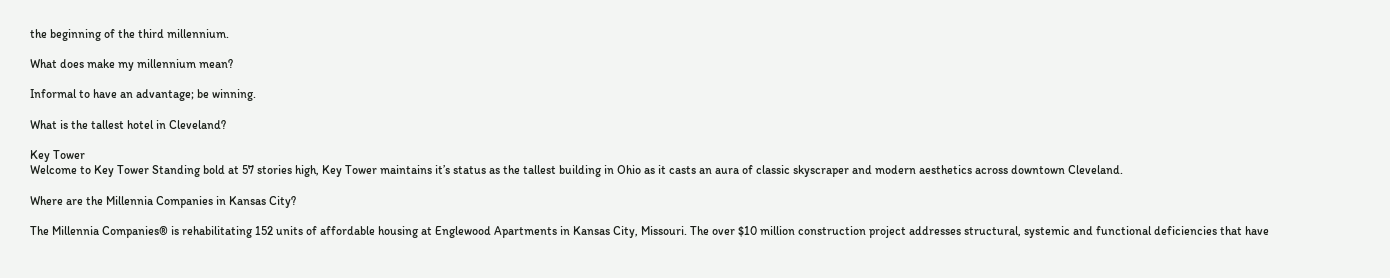the beginning of the third millennium.

What does make my millennium mean?

Informal to have an advantage; be winning.

What is the tallest hotel in Cleveland?

Key Tower
Welcome to Key Tower Standing bold at 57 stories high, Key Tower maintains it’s status as the tallest building in Ohio as it casts an aura of classic skyscraper and modern aesthetics across downtown Cleveland.

Where are the Millennia Companies in Kansas City?

The Millennia Companies® is rehabilitating 152 units of affordable housing at Englewood Apartments in Kansas City, Missouri. The over $10 million construction project addresses structural, systemic and functional deficiencies that have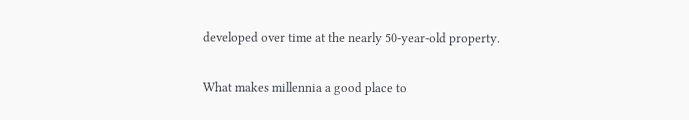developed over time at the nearly 50-year-old property.

What makes millennia a good place to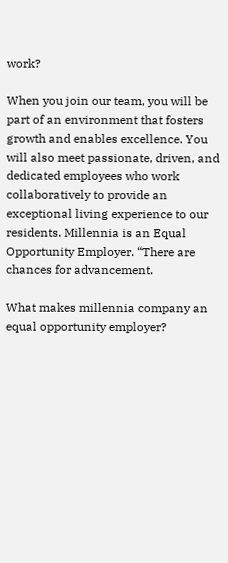work?

When you join our team, you will be part of an environment that fosters growth and enables excellence. You will also meet passionate, driven, and dedicated employees who work collaboratively to provide an exceptional living experience to our residents. Millennia is an Equal Opportunity Employer. “There are chances for advancement.

What makes millennia company an equal opportunity employer?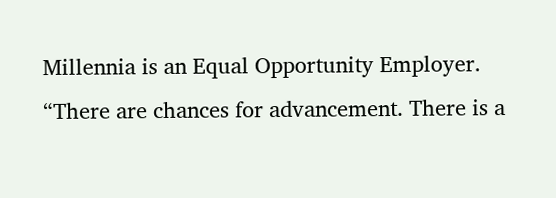Millennia is an Equal Opportunity Employer. “There are chances for advancement. There is a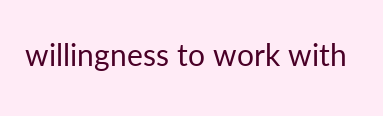willingness to work with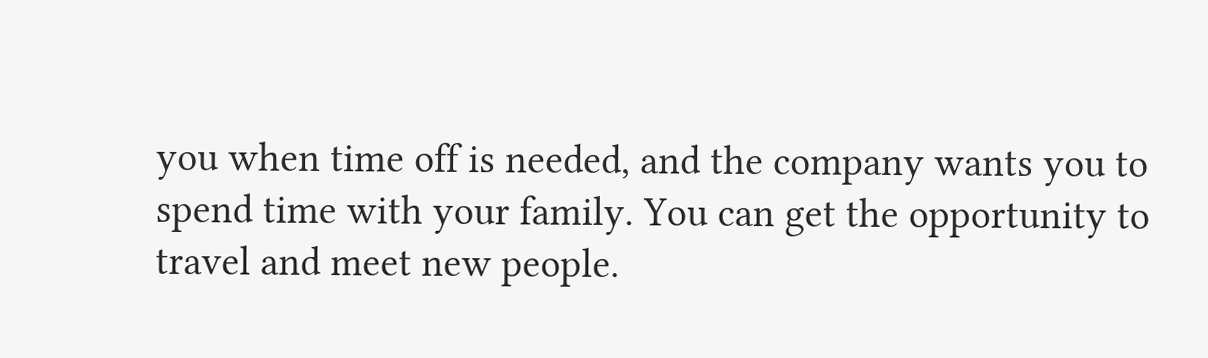you when time off is needed, and the company wants you to spend time with your family. You can get the opportunity to travel and meet new people.